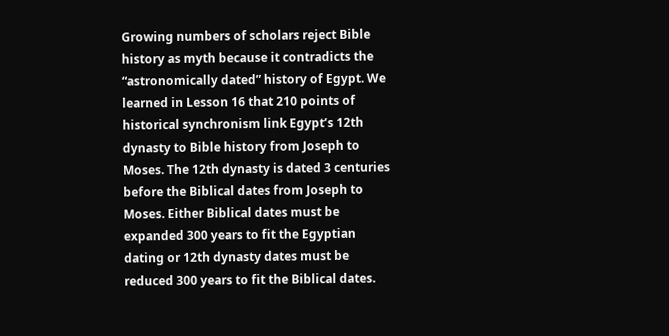Growing numbers of scholars reject Bible history as myth because it contradicts the “astronomically dated” history of Egypt. We learned in Lesson 16 that 210 points of historical synchronism link Egypt’s 12th dynasty to Bible history from Joseph to Moses. The 12th dynasty is dated 3 centuries before the Biblical dates from Joseph to Moses. Either Biblical dates must be expanded 300 years to fit the Egyptian dating or 12th dynasty dates must be reduced 300 years to fit the Biblical dates.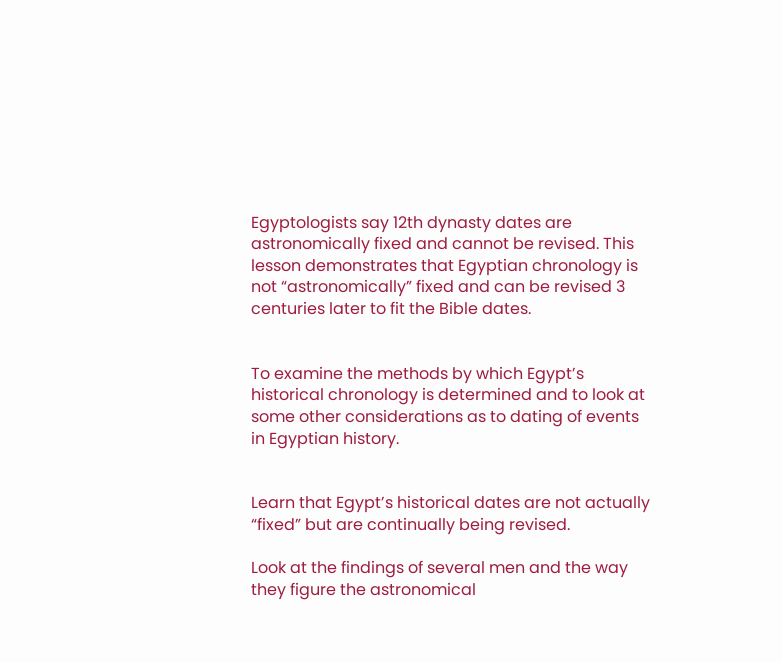Egyptologists say 12th dynasty dates are astronomically fixed and cannot be revised. This lesson demonstrates that Egyptian chronology is not “astronomically” fixed and can be revised 3 centuries later to fit the Bible dates.


To examine the methods by which Egypt’s historical chronology is determined and to look at some other considerations as to dating of events in Egyptian history.


Learn that Egypt’s historical dates are not actually “fixed” but are continually being revised.

Look at the findings of several men and the way they figure the astronomical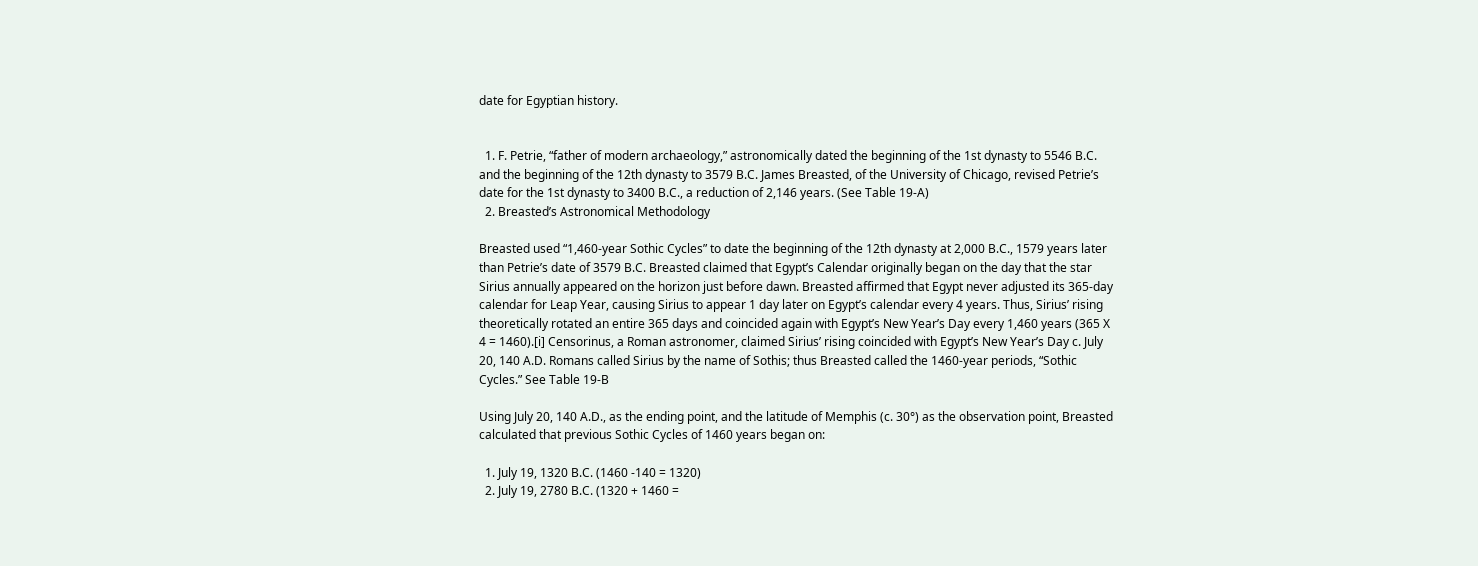date for Egyptian history.


  1. F. Petrie, “father of modern archaeology,” astronomically dated the beginning of the 1st dynasty to 5546 B.C. and the beginning of the 12th dynasty to 3579 B.C. James Breasted, of the University of Chicago, revised Petrie’s date for the 1st dynasty to 3400 B.C., a reduction of 2,146 years. (See Table 19-A)
  2. Breasted’s Astronomical Methodology

Breasted used “1,460-year Sothic Cycles” to date the beginning of the 12th dynasty at 2,000 B.C., 1579 years later than Petrie’s date of 3579 B.C. Breasted claimed that Egypt’s Calendar originally began on the day that the star Sirius annually appeared on the horizon just before dawn. Breasted affirmed that Egypt never adjusted its 365-day calendar for Leap Year, causing Sirius to appear 1 day later on Egypt’s calendar every 4 years. Thus, Sirius’ rising theoretically rotated an entire 365 days and coincided again with Egypt’s New Year’s Day every 1,460 years (365 X 4 = 1460).[i] Censorinus, a Roman astronomer, claimed Sirius’ rising coincided with Egypt’s New Year’s Day c. July 20, 140 A.D. Romans called Sirius by the name of Sothis; thus Breasted called the 1460-year periods, “Sothic Cycles.” See Table 19-B

Using July 20, 140 A.D., as the ending point, and the latitude of Memphis (c. 30°) as the observation point, Breasted calculated that previous Sothic Cycles of 1460 years began on:

  1. July 19, 1320 B.C. (1460 -140 = 1320)
  2. July 19, 2780 B.C. (1320 + 1460 =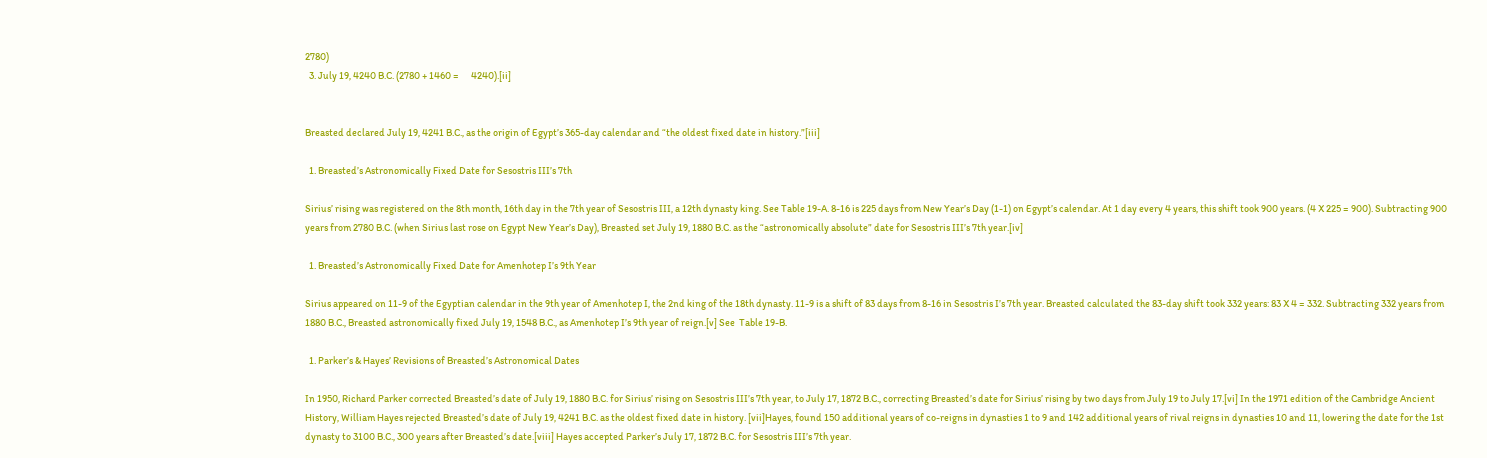2780)
  3. July 19, 4240 B.C. (2780 + 1460 =      4240).[ii]


Breasted declared July 19, 4241 B.C., as the origin of Egypt’s 365-day calendar and “the oldest fixed date in history.”[iii]

  1. Breasted’s Astronomically Fixed Date for Sesostris III’s 7th

Sirius’ rising was registered on the 8th month, 16th day in the 7th year of Sesostris III, a 12th dynasty king. See Table 19-A. 8-16 is 225 days from New Year’s Day (1-1) on Egypt’s calendar. At 1 day every 4 years, this shift took 900 years. (4 X 225 = 900). Subtracting 900 years from 2780 B.C. (when Sirius last rose on Egypt New Year’s Day), Breasted set July 19, 1880 B.C. as the “astronomically absolute” date for Sesostris III’s 7th year.[iv]

  1. Breasted’s Astronomically Fixed Date for Amenhotep I’s 9th Year

Sirius appeared on 11-9 of the Egyptian calendar in the 9th year of Amenhotep I, the 2nd king of the 18th dynasty. 11-9 is a shift of 83 days from 8-16 in Sesostris I’s 7th year. Breasted calculated the 83-day shift took 332 years: 83 X 4 = 332. Subtracting 332 years from 1880 B.C., Breasted astronomically fixed July 19, 1548 B.C., as Amenhotep I’s 9th year of reign.[v] See  Table 19-B.

  1. Parker’s & Hayes’ Revisions of Breasted’s Astronomical Dates

In 1950, Richard Parker corrected Breasted’s date of July 19, 1880 B.C. for Sirius’ rising on Sesostris III’s 7th year, to July 17, 1872 B.C., correcting Breasted’s date for Sirius’ rising by two days from July 19 to July 17.[vi] In the 1971 edition of the Cambridge Ancient History, William Hayes rejected Breasted’s date of July 19, 4241 B.C. as the oldest fixed date in history. [vii]Hayes, found 150 additional years of co-reigns in dynasties 1 to 9 and 142 additional years of rival reigns in dynasties 10 and 11, lowering the date for the 1st dynasty to 3100 B.C., 300 years after Breasted’s date.[viii] Hayes accepted Parker’s July 17, 1872 B.C. for Sesostris III’s 7th year.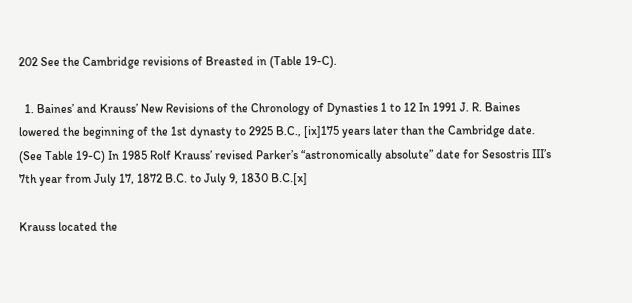202 See the Cambridge revisions of Breasted in (Table 19-C).

  1. Baines’ and Krauss’ New Revisions of the Chronology of Dynasties 1 to 12 In 1991 J. R. Baines lowered the beginning of the 1st dynasty to 2925 B.C., [ix]175 years later than the Cambridge date. (See Table 19-C) In 1985 Rolf Krauss’ revised Parker’s “astronomically absolute” date for Sesostris III’s 7th year from July 17, 1872 B.C. to July 9, 1830 B.C.[x]

Krauss located the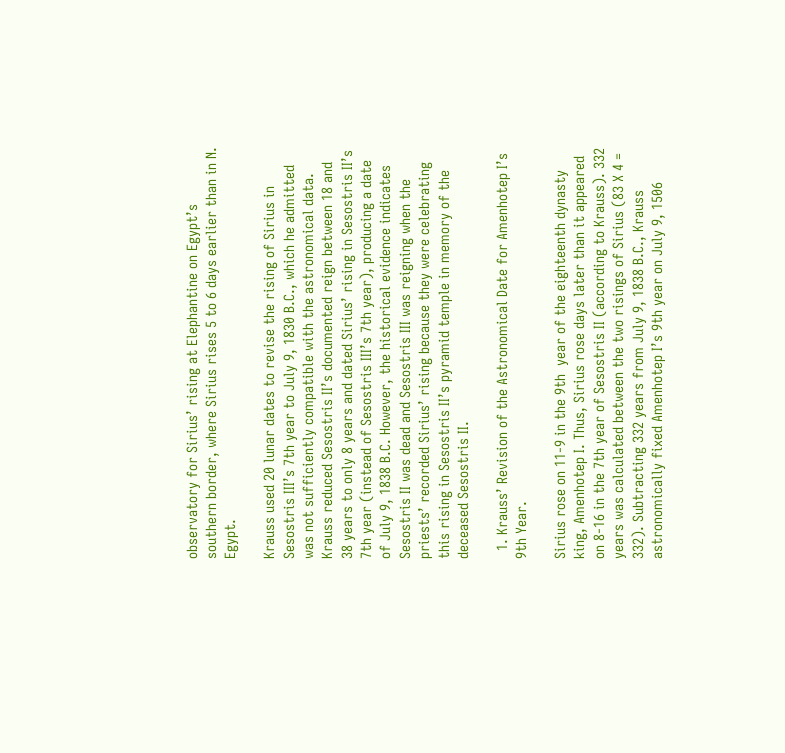observatory for Sirius’ rising at Elephantine on Egypt’s southern border, where Sirius rises 5 to 6 days earlier than in N. Egypt.

Krauss used 20 lunar dates to revise the rising of Sirius in Sesostris III’s 7th year to July 9, 1830 B.C., which he admitted was not sufficiently compatible with the astronomical data. Krauss reduced Sesostris II’s documented reign between 18 and 38 years to only 8 years and dated Sirius’ rising in Sesostris II’s 7th year (instead of Sesostris III’s 7th year), producing a date of July 9, 1838 B.C. However, the historical evidence indicates Sesostris II was dead and Sesostris III was reigning when the priests’ recorded Sirius’ rising because they were celebrating this rising in Sesostris II’s pyramid temple in memory of the deceased Sesostris II.

  1. Krauss’ Revision of the Astronomical Date for Amenhotep I’s 9th Year.

Sirius rose on 11-9 in the 9th  year of the eighteenth dynasty king, Amenhotep I. Thus, Sirius rose days later than it appeared on 8-16 in the 7th year of Sesostris II (according to Krauss). 332 years was calculated between the two risings of Sirius (83 X 4 = 332). Subtracting 332 years from July 9, 1838 B.C., Krauss astronomically fixed Amenhotep I’s 9th year on July 9, 1506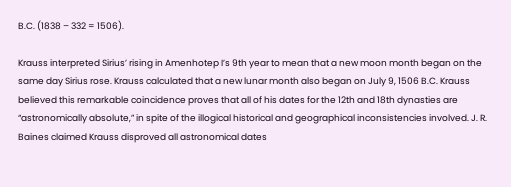B.C. (1838 – 332 = 1506).

Krauss interpreted Sirius’ rising in Amenhotep I’s 9th year to mean that a new moon month began on the same day Sirius rose. Krauss calculated that a new lunar month also began on July 9, 1506 B.C. Krauss believed this remarkable coincidence proves that all of his dates for the 12th and 18th dynasties are “astronomically absolute,” in spite of the illogical historical and geographical inconsistencies involved. J. R. Baines claimed Krauss disproved all astronomical dates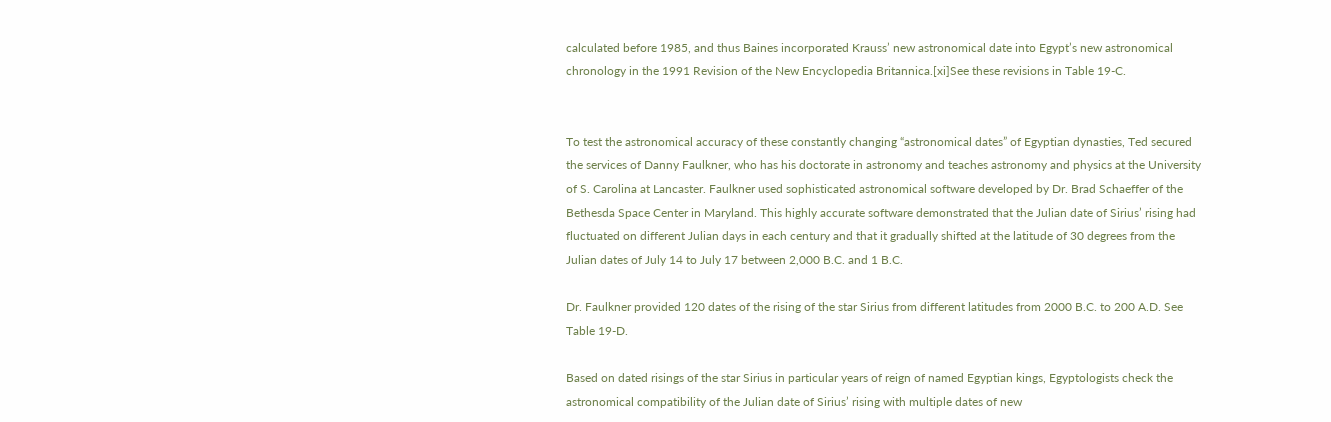calculated before 1985, and thus Baines incorporated Krauss’ new astronomical date into Egypt’s new astronomical chronology in the 1991 Revision of the New Encyclopedia Britannica.[xi]See these revisions in Table 19-C.


To test the astronomical accuracy of these constantly changing “astronomical dates” of Egyptian dynasties, Ted secured the services of Danny Faulkner, who has his doctorate in astronomy and teaches astronomy and physics at the University of S. Carolina at Lancaster. Faulkner used sophisticated astronomical software developed by Dr. Brad Schaeffer of the Bethesda Space Center in Maryland. This highly accurate software demonstrated that the Julian date of Sirius’ rising had fluctuated on different Julian days in each century and that it gradually shifted at the latitude of 30 degrees from the Julian dates of July 14 to July 17 between 2,000 B.C. and 1 B.C.

Dr. Faulkner provided 120 dates of the rising of the star Sirius from different latitudes from 2000 B.C. to 200 A.D. See Table 19-D.

Based on dated risings of the star Sirius in particular years of reign of named Egyptian kings, Egyptologists check the astronomical compatibility of the Julian date of Sirius’ rising with multiple dates of new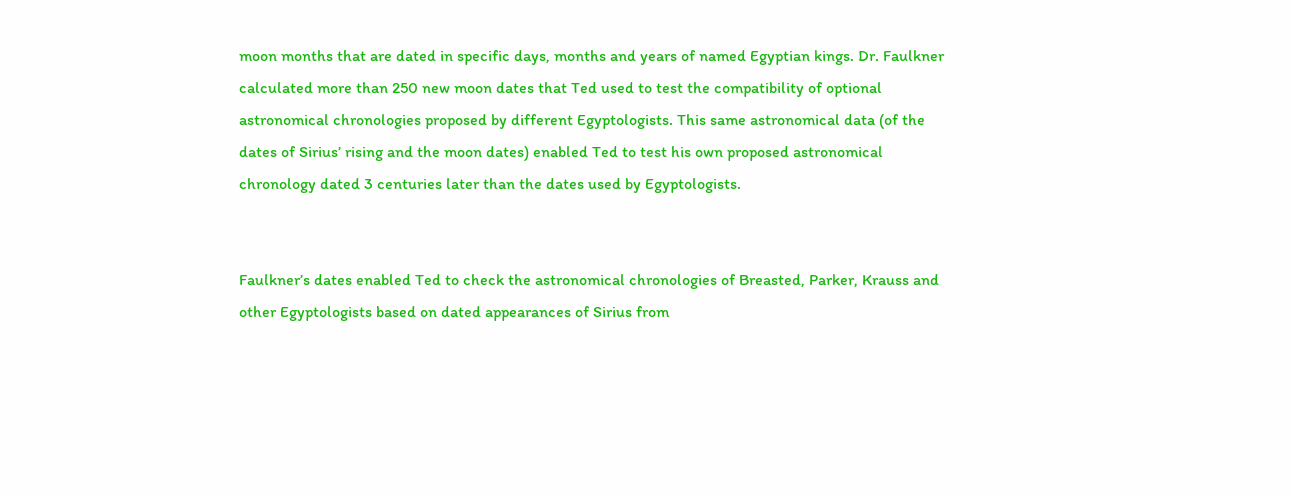moon months that are dated in specific days, months and years of named Egyptian kings. Dr. Faulkner calculated more than 250 new moon dates that Ted used to test the compatibility of optional astronomical chronologies proposed by different Egyptologists. This same astronomical data (of the dates of Sirius’ rising and the moon dates) enabled Ted to test his own proposed astronomical chronology dated 3 centuries later than the dates used by Egyptologists.


Faulkner’s dates enabled Ted to check the astronomical chronologies of Breasted, Parker, Krauss and other Egyptologists based on dated appearances of Sirius from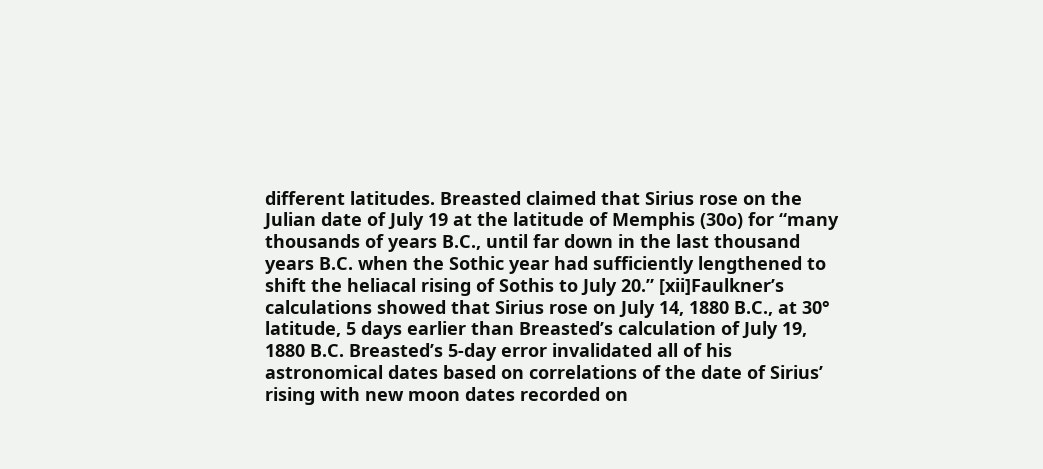different latitudes. Breasted claimed that Sirius rose on the Julian date of July 19 at the latitude of Memphis (30o) for “many thousands of years B.C., until far down in the last thousand years B.C. when the Sothic year had sufficiently lengthened to shift the heliacal rising of Sothis to July 20.” [xii]Faulkner’s calculations showed that Sirius rose on July 14, 1880 B.C., at 30° latitude, 5 days earlier than Breasted’s calculation of July 19, 1880 B.C. Breasted’s 5-day error invalidated all of his astronomical dates based on correlations of the date of Sirius’ rising with new moon dates recorded on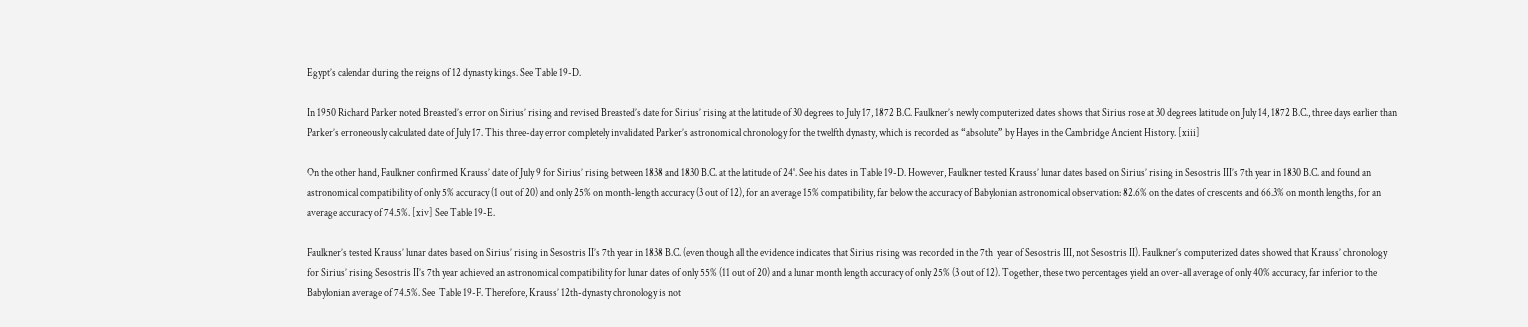Egypt’s calendar during the reigns of 12 dynasty kings. See Table 19-D.

In 1950 Richard Parker noted Breasted’s error on Sirius’ rising and revised Breasted’s date for Sirius’ rising at the latitude of 30 degrees to July 17, 1872 B.C. Faulkner’s newly computerized dates shows that Sirius rose at 30 degrees latitude on July 14, 1872 B.C., three days earlier than Parker’s erroneously calculated date of July 17. This three-day error completely invalidated Parker’s astronomical chronology for the twelfth dynasty, which is recorded as “absolute” by Hayes in the Cambridge Ancient History. [xiii]

On the other hand, Faulkner confirmed Krauss’ date of July 9 for Sirius’ rising between 1838 and 1830 B.C. at the latitude of 24°. See his dates in Table 19-D. However, Faulkner tested Krauss’ lunar dates based on Sirius’ rising in Sesostris III’s 7th year in 1830 B.C. and found an astronomical compatibility of only 5% accuracy (1 out of 20) and only 25% on month-length accuracy (3 out of 12), for an average 15% compatibility, far below the accuracy of Babylonian astronomical observation: 82.6% on the dates of crescents and 66.3% on month lengths, for an average accuracy of 74.5%. [xiv] See Table 19-E.

Faulkner’s tested Krauss’ lunar dates based on Sirius’ rising in Sesostris II’s 7th year in 1838 B.C. (even though all the evidence indicates that Sirius rising was recorded in the 7th  year of Sesostris III, not Sesostris II). Faulkner’s computerized dates showed that Krauss’ chronology for Sirius’ rising Sesostris II’s 7th year achieved an astronomical compatibility for lunar dates of only 55% (11 out of 20) and a lunar month length accuracy of only 25% (3 out of 12). Together, these two percentages yield an over-all average of only 40% accuracy, far inferior to the Babylonian average of 74.5%. See  Table 19-F. Therefore, Krauss’ 12th-dynasty chronology is not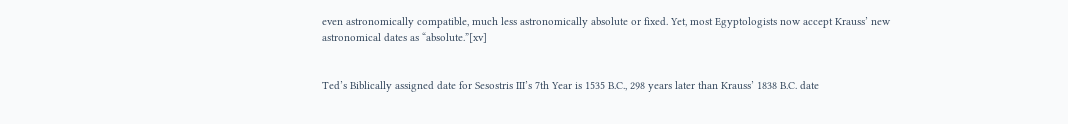even astronomically compatible, much less astronomically absolute or fixed. Yet, most Egyptologists now accept Krauss’ new astronomical dates as “absolute.”[xv]


Ted’s Biblically assigned date for Sesostris III’s 7th Year is 1535 B.C., 298 years later than Krauss’ 1838 B.C. date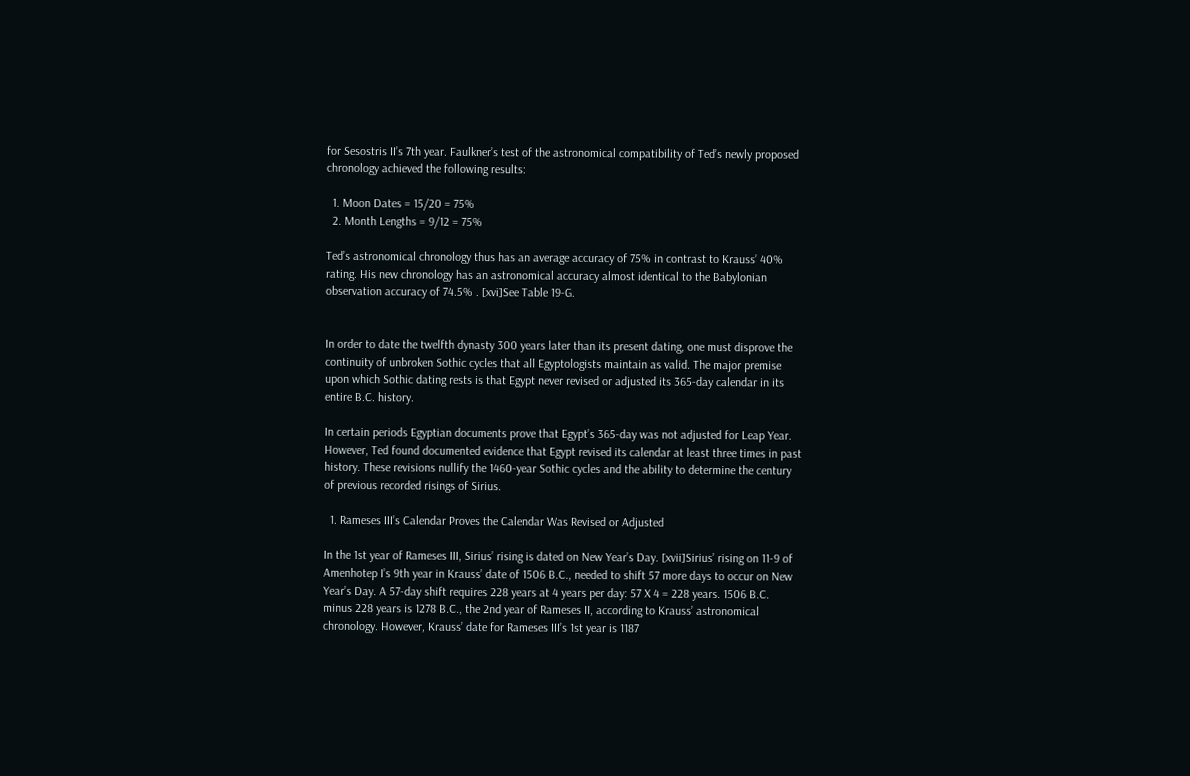for Sesostris II’s 7th year. Faulkner’s test of the astronomical compatibility of Ted’s newly proposed chronology achieved the following results:

  1. Moon Dates = 15/20 = 75%
  2. Month Lengths = 9/12 = 75%

Ted’s astronomical chronology thus has an average accuracy of 75% in contrast to Krauss’ 40% rating. His new chronology has an astronomical accuracy almost identical to the Babylonian observation accuracy of 74.5% . [xvi]See Table 19-G.


In order to date the twelfth dynasty 300 years later than its present dating, one must disprove the continuity of unbroken Sothic cycles that all Egyptologists maintain as valid. The major premise upon which Sothic dating rests is that Egypt never revised or adjusted its 365-day calendar in its entire B.C. history.

In certain periods Egyptian documents prove that Egypt’s 365-day was not adjusted for Leap Year. However, Ted found documented evidence that Egypt revised its calendar at least three times in past history. These revisions nullify the 1460-year Sothic cycles and the ability to determine the century of previous recorded risings of Sirius.

  1. Rameses III’s Calendar Proves the Calendar Was Revised or Adjusted

In the 1st year of Rameses III, Sirius’ rising is dated on New Year’s Day. [xvii]Sirius’ rising on 11-9 of Amenhotep I’s 9th year in Krauss’ date of 1506 B.C., needed to shift 57 more days to occur on New Year’s Day. A 57-day shift requires 228 years at 4 years per day: 57 X 4 = 228 years. 1506 B.C. minus 228 years is 1278 B.C., the 2nd year of Rameses II, according to Krauss’ astronomical chronology. However, Krauss’ date for Rameses III’s 1st year is 1187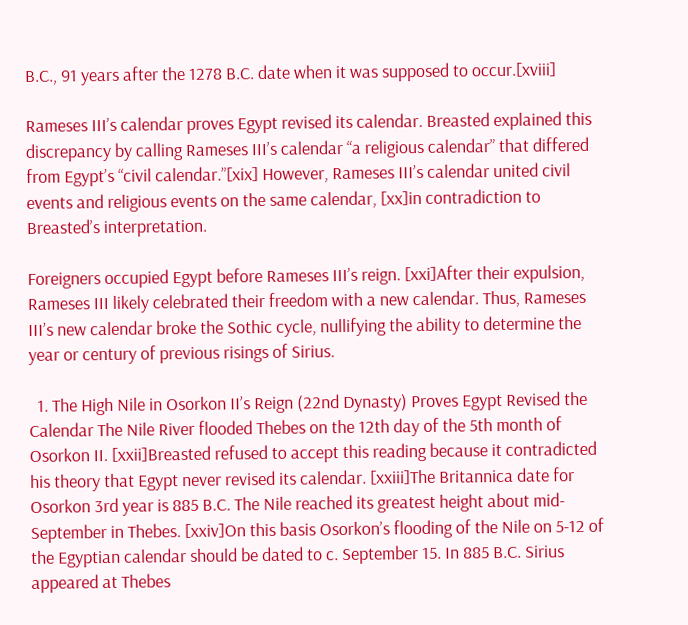B.C., 91 years after the 1278 B.C. date when it was supposed to occur.[xviii]

Rameses III’s calendar proves Egypt revised its calendar. Breasted explained this discrepancy by calling Rameses III’s calendar “a religious calendar” that differed from Egypt’s “civil calendar.”[xix] However, Rameses III’s calendar united civil events and religious events on the same calendar, [xx]in contradiction to Breasted’s interpretation.

Foreigners occupied Egypt before Rameses III’s reign. [xxi]After their expulsion, Rameses III likely celebrated their freedom with a new calendar. Thus, Rameses III’s new calendar broke the Sothic cycle, nullifying the ability to determine the year or century of previous risings of Sirius.

  1. The High Nile in Osorkon II’s Reign (22nd Dynasty) Proves Egypt Revised the Calendar The Nile River flooded Thebes on the 12th day of the 5th month of Osorkon II. [xxii]Breasted refused to accept this reading because it contradicted his theory that Egypt never revised its calendar. [xxiii]The Britannica date for Osorkon 3rd year is 885 B.C. The Nile reached its greatest height about mid-September in Thebes. [xxiv]On this basis Osorkon’s flooding of the Nile on 5-12 of the Egyptian calendar should be dated to c. September 15. In 885 B.C. Sirius appeared at Thebes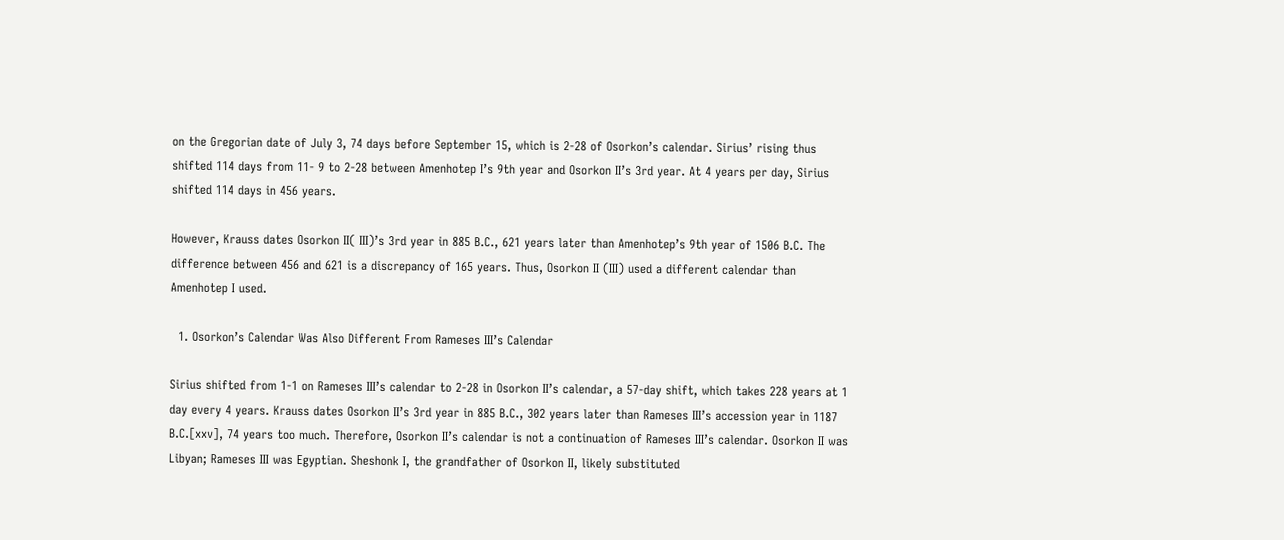on the Gregorian date of July 3, 74 days before September 15, which is 2-28 of Osorkon’s calendar. Sirius’ rising thus shifted 114 days from 11- 9 to 2-28 between Amenhotep I’s 9th year and Osorkon II’s 3rd year. At 4 years per day, Sirius shifted 114 days in 456 years.

However, Krauss dates Osorkon II( III)’s 3rd year in 885 B.C., 621 years later than Amenhotep’s 9th year of 1506 B.C. The difference between 456 and 621 is a discrepancy of 165 years. Thus, Osorkon II (III) used a different calendar than Amenhotep I used.

  1. Osorkon’s Calendar Was Also Different From Rameses III’s Calendar

Sirius shifted from 1-1 on Rameses III’s calendar to 2-28 in Osorkon II’s calendar, a 57-day shift, which takes 228 years at 1 day every 4 years. Krauss dates Osorkon II’s 3rd year in 885 B.C., 302 years later than Rameses III’s accession year in 1187 B.C.[xxv], 74 years too much. Therefore, Osorkon II’s calendar is not a continuation of Rameses III’s calendar. Osorkon II was Libyan; Rameses III was Egyptian. Sheshonk I, the grandfather of Osorkon II, likely substituted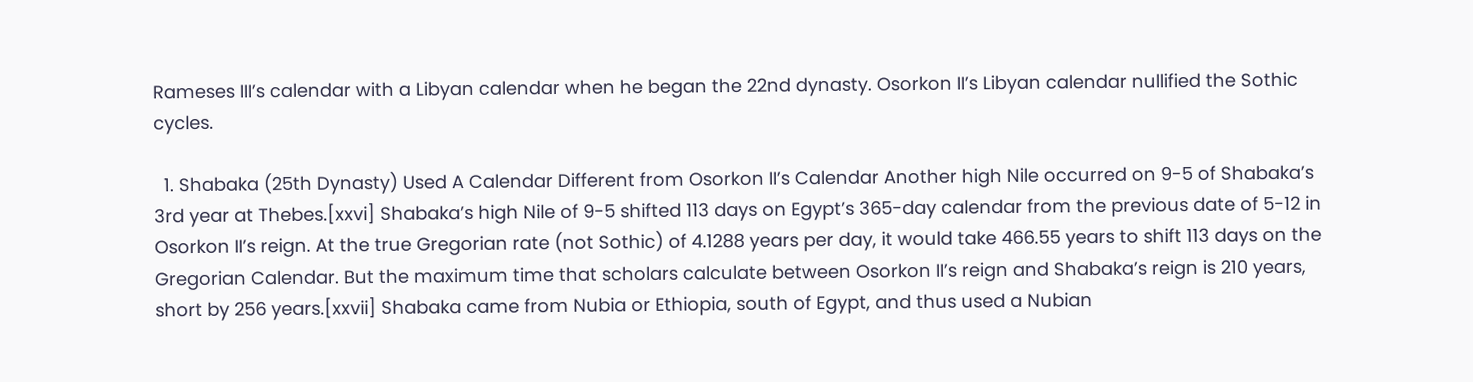Rameses III’s calendar with a Libyan calendar when he began the 22nd dynasty. Osorkon II’s Libyan calendar nullified the Sothic cycles.

  1. Shabaka (25th Dynasty) Used A Calendar Different from Osorkon II’s Calendar Another high Nile occurred on 9-5 of Shabaka’s 3rd year at Thebes.[xxvi] Shabaka’s high Nile of 9-5 shifted 113 days on Egypt’s 365-day calendar from the previous date of 5-12 in Osorkon II’s reign. At the true Gregorian rate (not Sothic) of 4.1288 years per day, it would take 466.55 years to shift 113 days on the Gregorian Calendar. But the maximum time that scholars calculate between Osorkon II’s reign and Shabaka’s reign is 210 years, short by 256 years.[xxvii] Shabaka came from Nubia or Ethiopia, south of Egypt, and thus used a Nubian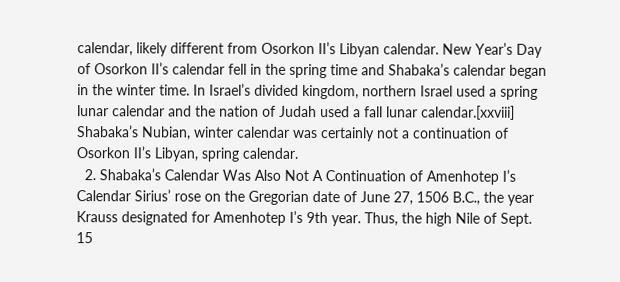calendar, likely different from Osorkon II’s Libyan calendar. New Year’s Day of Osorkon II’s calendar fell in the spring time and Shabaka’s calendar began in the winter time. In Israel’s divided kingdom, northern Israel used a spring lunar calendar and the nation of Judah used a fall lunar calendar.[xxviii] Shabaka’s Nubian, winter calendar was certainly not a continuation of Osorkon II’s Libyan, spring calendar.
  2. Shabaka’s Calendar Was Also Not A Continuation of Amenhotep I’s Calendar Sirius’ rose on the Gregorian date of June 27, 1506 B.C., the year Krauss designated for Amenhotep I’s 9th year. Thus, the high Nile of Sept. 15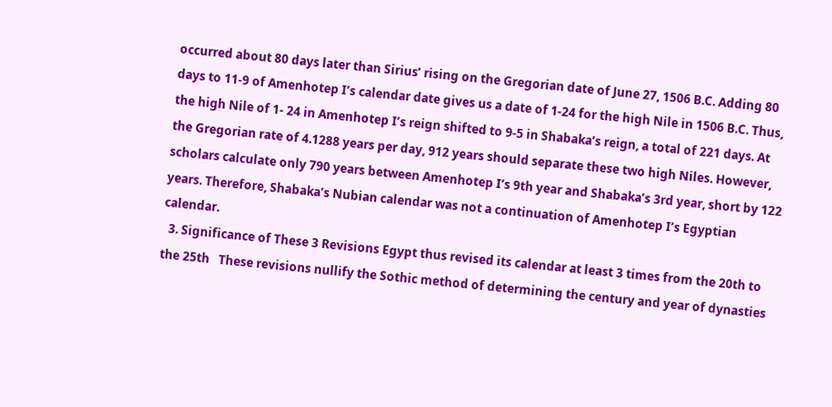occurred about 80 days later than Sirius’ rising on the Gregorian date of June 27, 1506 B.C. Adding 80 days to 11-9 of Amenhotep I’s calendar date gives us a date of 1-24 for the high Nile in 1506 B.C. Thus, the high Nile of 1- 24 in Amenhotep I’s reign shifted to 9-5 in Shabaka’s reign, a total of 221 days. At the Gregorian rate of 4.1288 years per day, 912 years should separate these two high Niles. However, scholars calculate only 790 years between Amenhotep I’s 9th year and Shabaka’s 3rd year, short by 122 years. Therefore, Shabaka’s Nubian calendar was not a continuation of Amenhotep I’s Egyptian calendar.
  3. Significance of These 3 Revisions Egypt thus revised its calendar at least 3 times from the 20th to the 25th   These revisions nullify the Sothic method of determining the century and year of dynasties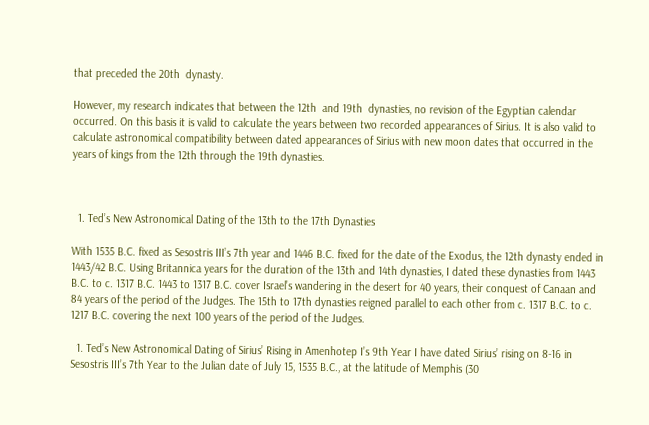that preceded the 20th  dynasty.

However, my research indicates that between the 12th  and 19th  dynasties, no revision of the Egyptian calendar occurred. On this basis it is valid to calculate the years between two recorded appearances of Sirius. It is also valid to calculate astronomical compatibility between dated appearances of Sirius with new moon dates that occurred in the years of kings from the 12th through the 19th dynasties.



  1. Ted’s New Astronomical Dating of the 13th to the 17th Dynasties

With 1535 B.C. fixed as Sesostris III’s 7th year and 1446 B.C. fixed for the date of the Exodus, the 12th dynasty ended in 1443/42 B.C. Using Britannica years for the duration of the 13th and 14th dynasties, I dated these dynasties from 1443 B.C. to c. 1317 B.C. 1443 to 1317 B.C. cover Israel’s wandering in the desert for 40 years, their conquest of Canaan and 84 years of the period of the Judges. The 15th to 17th dynasties reigned parallel to each other from c. 1317 B.C. to c. 1217 B.C. covering the next 100 years of the period of the Judges.

  1. Ted’s New Astronomical Dating of Sirius’ Rising in Amenhotep I’s 9th Year I have dated Sirius’ rising on 8-16 in Sesostris III’s 7th Year to the Julian date of July 15, 1535 B.C., at the latitude of Memphis (30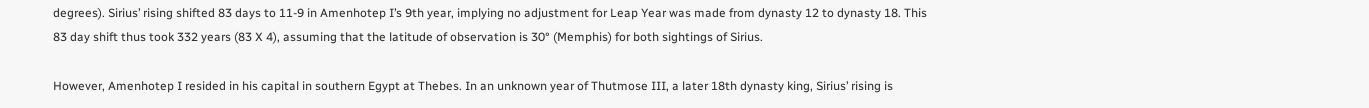degrees). Sirius’ rising shifted 83 days to 11-9 in Amenhotep I’s 9th year, implying no adjustment for Leap Year was made from dynasty 12 to dynasty 18. This 83 day shift thus took 332 years (83 X 4), assuming that the latitude of observation is 30° (Memphis) for both sightings of Sirius.

However, Amenhotep I resided in his capital in southern Egypt at Thebes. In an unknown year of Thutmose III, a later 18th dynasty king, Sirius’ rising is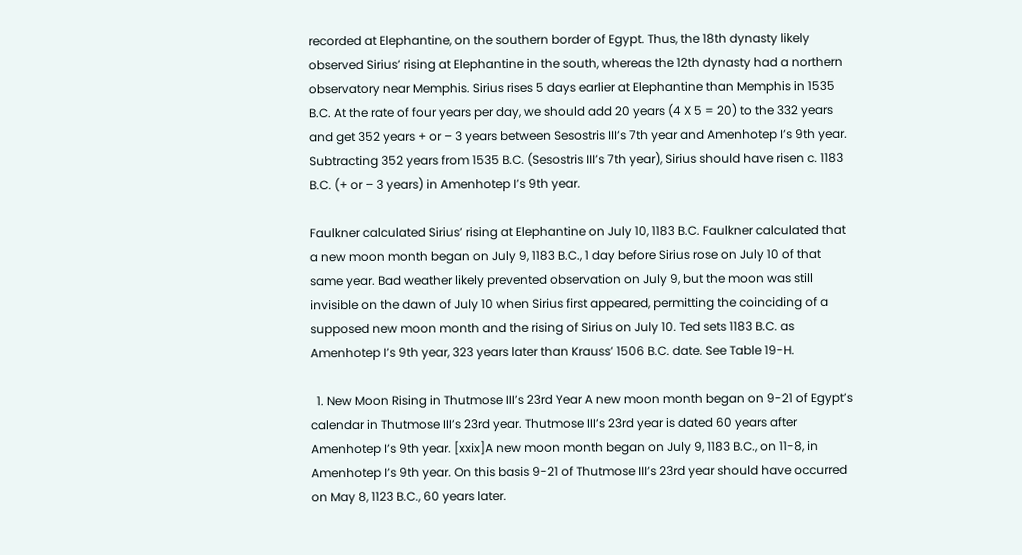recorded at Elephantine, on the southern border of Egypt. Thus, the 18th dynasty likely observed Sirius’ rising at Elephantine in the south, whereas the 12th dynasty had a northern observatory near Memphis. Sirius rises 5 days earlier at Elephantine than Memphis in 1535 B.C. At the rate of four years per day, we should add 20 years (4 X 5 = 20) to the 332 years and get 352 years + or – 3 years between Sesostris III’s 7th year and Amenhotep I’s 9th year. Subtracting 352 years from 1535 B.C. (Sesostris III’s 7th year), Sirius should have risen c. 1183 B.C. (+ or – 3 years) in Amenhotep I’s 9th year.

Faulkner calculated Sirius’ rising at Elephantine on July 10, 1183 B.C. Faulkner calculated that a new moon month began on July 9, 1183 B.C., 1 day before Sirius rose on July 10 of that same year. Bad weather likely prevented observation on July 9, but the moon was still invisible on the dawn of July 10 when Sirius first appeared, permitting the coinciding of a supposed new moon month and the rising of Sirius on July 10. Ted sets 1183 B.C. as Amenhotep I’s 9th year, 323 years later than Krauss’ 1506 B.C. date. See Table 19-H.

  1. New Moon Rising in Thutmose III’s 23rd Year A new moon month began on 9-21 of Egypt’s calendar in Thutmose III’s 23rd year. Thutmose III’s 23rd year is dated 60 years after Amenhotep I’s 9th year. [xxix]A new moon month began on July 9, 1183 B.C., on 11-8, in Amenhotep I’s 9th year. On this basis 9-21 of Thutmose III’s 23rd year should have occurred on May 8, 1123 B.C., 60 years later.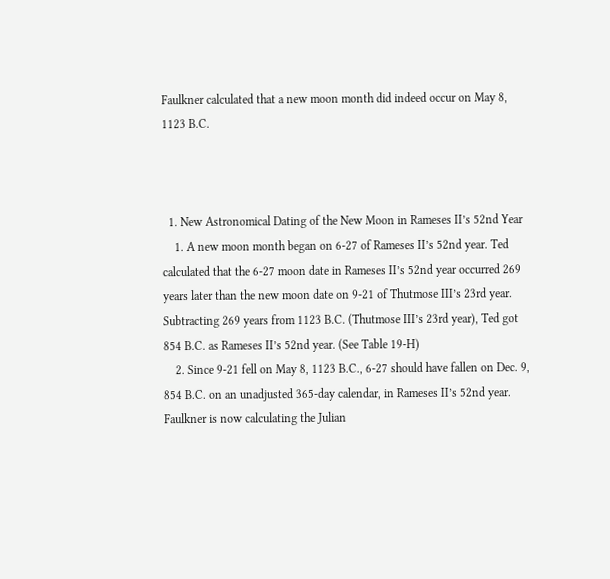Faulkner calculated that a new moon month did indeed occur on May 8, 1123 B.C.



  1. New Astronomical Dating of the New Moon in Rameses II’s 52nd Year
    1. A new moon month began on 6-27 of Rameses II’s 52nd year. Ted calculated that the 6-27 moon date in Rameses II’s 52nd year occurred 269 years later than the new moon date on 9-21 of Thutmose III’s 23rd year. Subtracting 269 years from 1123 B.C. (Thutmose III’s 23rd year), Ted got 854 B.C. as Rameses II’s 52nd year. (See Table 19-H)
    2. Since 9-21 fell on May 8, 1123 B.C., 6-27 should have fallen on Dec. 9, 854 B.C. on an unadjusted 365-day calendar, in Rameses II’s 52nd year. Faulkner is now calculating the Julian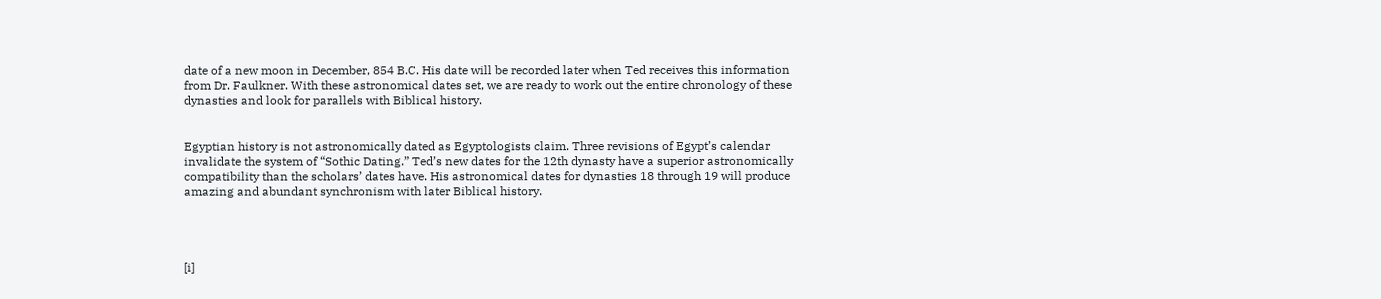date of a new moon in December, 854 B.C. His date will be recorded later when Ted receives this information from Dr. Faulkner. With these astronomical dates set, we are ready to work out the entire chronology of these dynasties and look for parallels with Biblical history.


Egyptian history is not astronomically dated as Egyptologists claim. Three revisions of Egypt’s calendar invalidate the system of “Sothic Dating.” Ted’s new dates for the 12th dynasty have a superior astronomically compatibility than the scholars’ dates have. His astronomical dates for dynasties 18 through 19 will produce amazing and abundant synchronism with later Biblical history.




[i]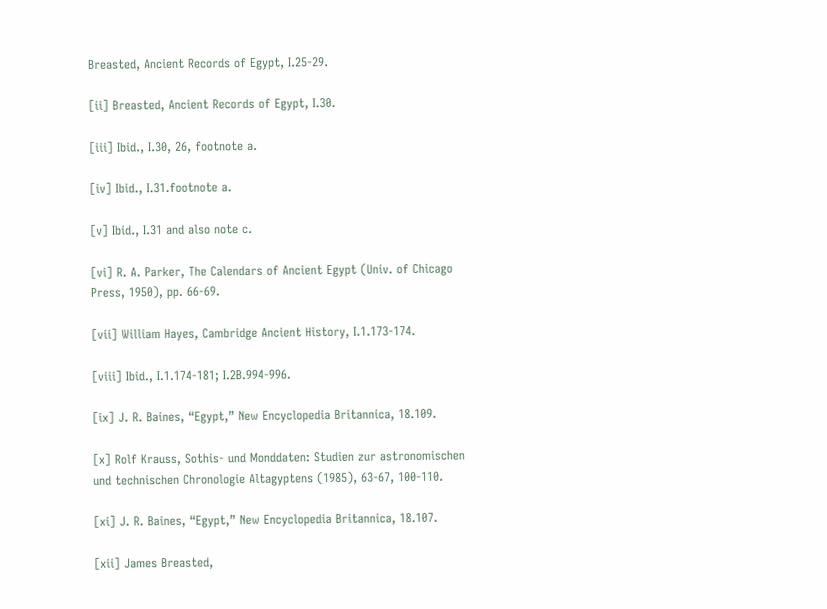Breasted, Ancient Records of Egypt, I.25-29.

[ii] Breasted, Ancient Records of Egypt, I.30.

[iii] Ibid., I.30, 26, footnote a.

[iv] Ibid., I.31.footnote a.

[v] Ibid., I.31 and also note c.

[vi] R. A. Parker, The Calendars of Ancient Egypt (Univ. of Chicago Press, 1950), pp. 66-69.

[vii] William Hayes, Cambridge Ancient History, I.1.173-174.

[viii] Ibid., I.1.174-181; I.2B.994-996.

[ix] J. R. Baines, “Egypt,” New Encyclopedia Britannica, 18.109.

[x] Rolf Krauss, Sothis- und Monddaten: Studien zur astronomischen und technischen Chronologie Altagyptens (1985), 63-67, 100-110.

[xi] J. R. Baines, “Egypt,” New Encyclopedia Britannica, 18.107.

[xii] James Breasted,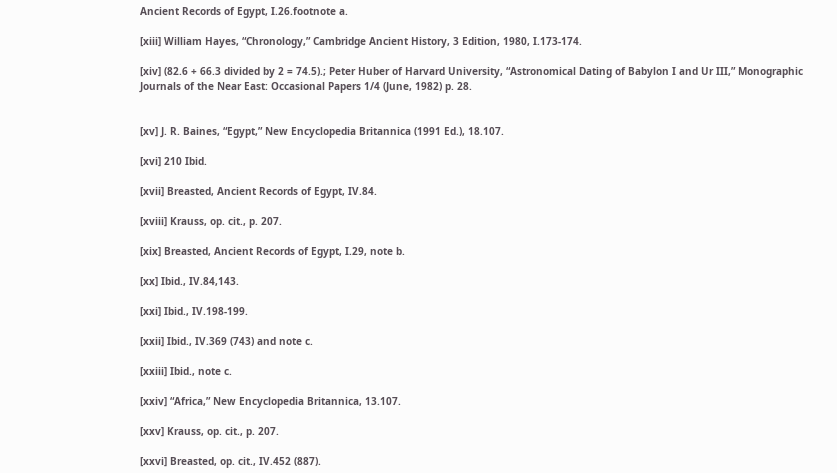Ancient Records of Egypt, I.26.footnote a.

[xiii] William Hayes, “Chronology,” Cambridge Ancient History, 3 Edition, 1980, I.173-174.

[xiv] (82.6 + 66.3 divided by 2 = 74.5).; Peter Huber of Harvard University, “Astronomical Dating of Babylon I and Ur III,” Monographic Journals of the Near East: Occasional Papers 1/4 (June, 1982) p. 28.


[xv] J. R. Baines, “Egypt,” New Encyclopedia Britannica (1991 Ed.), 18.107.

[xvi] 210 Ibid.

[xvii] Breasted, Ancient Records of Egypt, IV.84.

[xviii] Krauss, op. cit., p. 207.

[xix] Breasted, Ancient Records of Egypt, I.29, note b.

[xx] Ibid., IV.84,143.

[xxi] Ibid., IV.198-199.

[xxii] Ibid., IV.369 (743) and note c.

[xxiii] Ibid., note c.

[xxiv] “Africa,” New Encyclopedia Britannica, 13.107.

[xxv] Krauss, op. cit., p. 207.

[xxvi] Breasted, op. cit., IV.452 (887).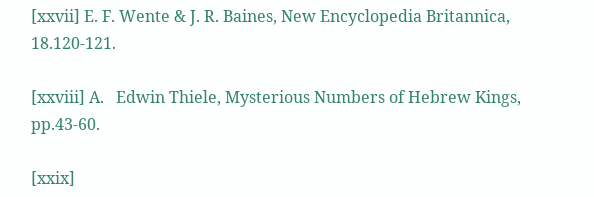[xxvii] E. F. Wente & J. R. Baines, New Encyclopedia Britannica, 18.120-121.

[xxviii] A.   Edwin Thiele, Mysterious Numbers of Hebrew Kings, pp.43-60.

[xxix]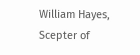William Hayes, Scepter of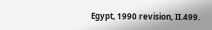Egypt, 1990 revision, II.499.